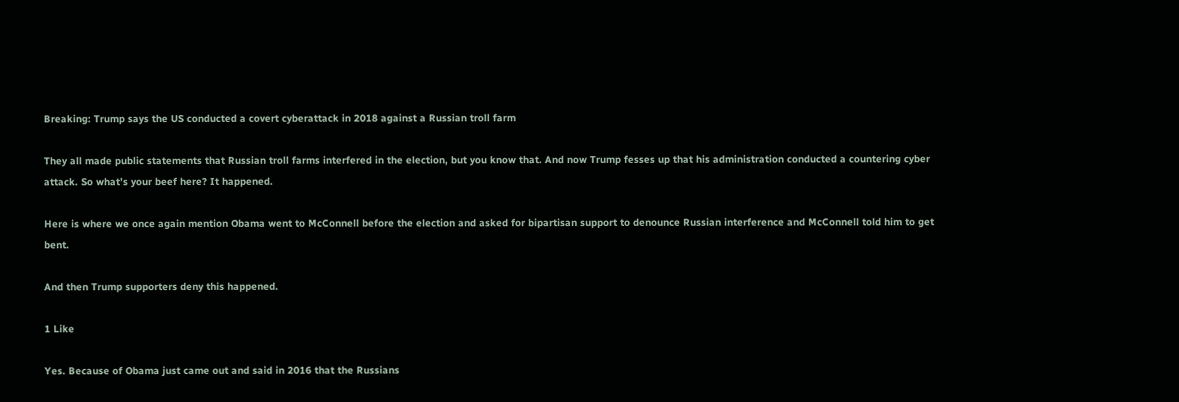Breaking: Trump says the US conducted a covert cyberattack in 2018 against a Russian troll farm

They all made public statements that Russian troll farms interfered in the election, but you know that. And now Trump fesses up that his administration conducted a countering cyber attack. So what’s your beef here? It happened.

Here is where we once again mention Obama went to McConnell before the election and asked for bipartisan support to denounce Russian interference and McConnell told him to get bent.

And then Trump supporters deny this happened.

1 Like

Yes. Because of Obama just came out and said in 2016 that the Russians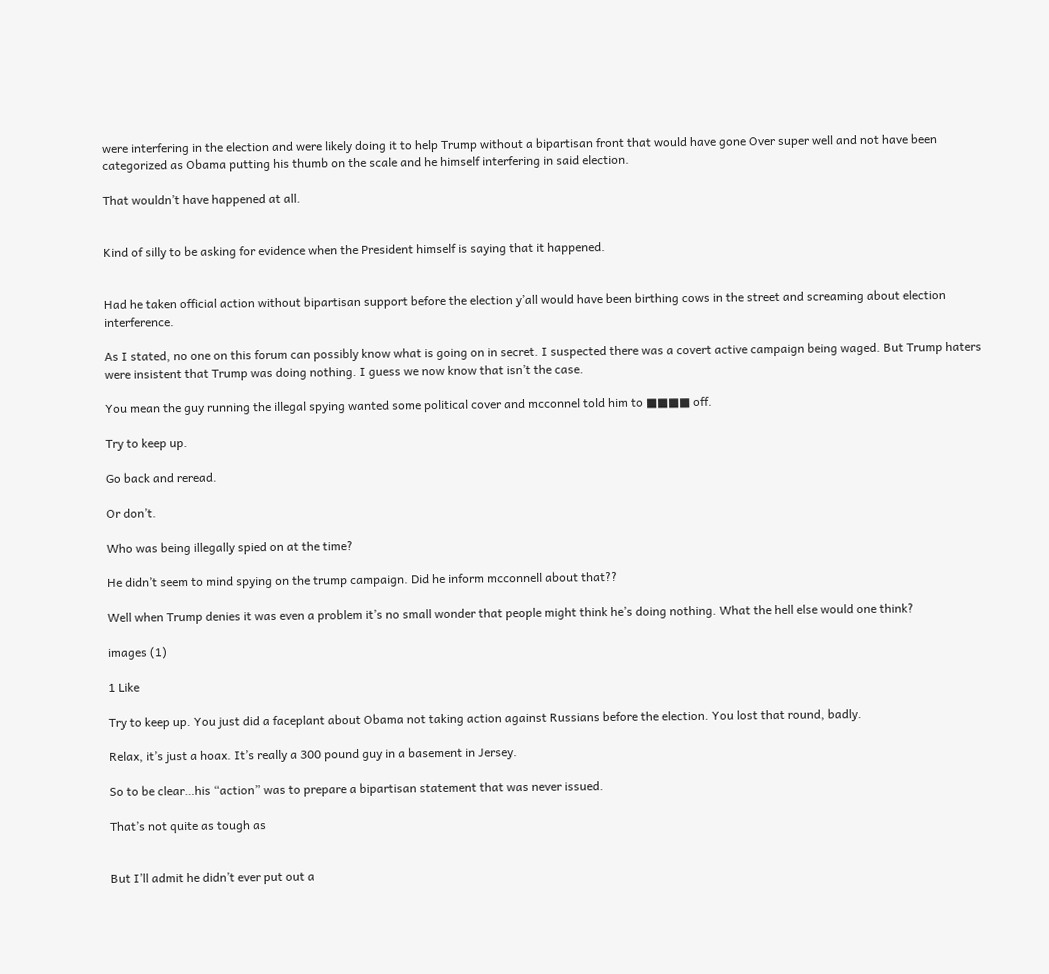were interfering in the election and were likely doing it to help Trump without a bipartisan front that would have gone Over super well and not have been categorized as Obama putting his thumb on the scale and he himself interfering in said election.

That wouldn’t have happened at all.


Kind of silly to be asking for evidence when the President himself is saying that it happened.


Had he taken official action without bipartisan support before the election y’all would have been birthing cows in the street and screaming about election interference.

As I stated, no one on this forum can possibly know what is going on in secret. I suspected there was a covert active campaign being waged. But Trump haters were insistent that Trump was doing nothing. I guess we now know that isn’t the case.

You mean the guy running the illegal spying wanted some political cover and mcconnel told him to ■■■■ off.

Try to keep up.

Go back and reread.

Or don’t.

Who was being illegally spied on at the time?

He didn’t seem to mind spying on the trump campaign. Did he inform mcconnell about that??

Well when Trump denies it was even a problem it’s no small wonder that people might think he’s doing nothing. What the hell else would one think?

images (1)

1 Like

Try to keep up. You just did a faceplant about Obama not taking action against Russians before the election. You lost that round, badly.

Relax, it’s just a hoax. It’s really a 300 pound guy in a basement in Jersey.

So to be clear…his “action” was to prepare a bipartisan statement that was never issued.

That’s not quite as tough as


But I’ll admit he didn’t ever put out a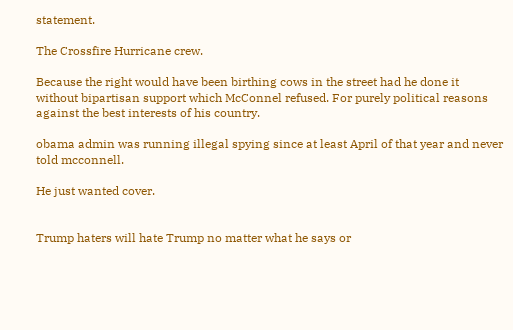statement.

The Crossfire Hurricane crew.

Because the right would have been birthing cows in the street had he done it without bipartisan support which McConnel refused. For purely political reasons against the best interests of his country.

obama admin was running illegal spying since at least April of that year and never told mcconnell.

He just wanted cover.


Trump haters will hate Trump no matter what he says or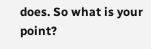does. So what is your point?